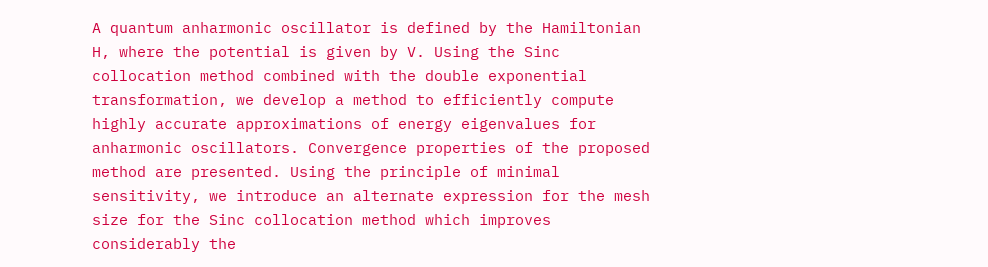A quantum anharmonic oscillator is defined by the Hamiltonian H, where the potential is given by V. Using the Sinc collocation method combined with the double exponential transformation, we develop a method to efficiently compute highly accurate approximations of energy eigenvalues for anharmonic oscillators. Convergence properties of the proposed method are presented. Using the principle of minimal sensitivity, we introduce an alternate expression for the mesh size for the Sinc collocation method which improves considerably the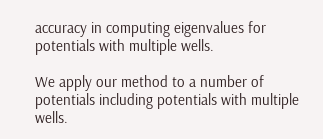accuracy in computing eigenvalues for potentials with multiple wells.

We apply our method to a number of potentials including potentials with multiple wells.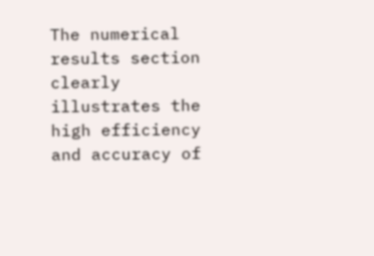The numerical results section clearly illustrates the high efficiency and accuracy of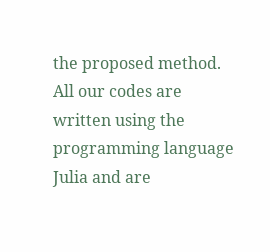the proposed method. All our codes are written using the programming language Julia and are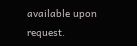available upon request.